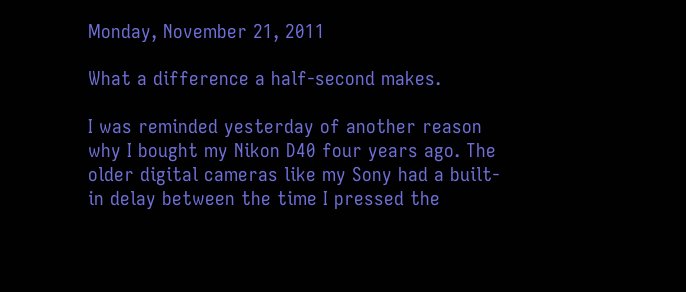Monday, November 21, 2011

What a difference a half-second makes.

I was reminded yesterday of another reason why I bought my Nikon D40 four years ago. The older digital cameras like my Sony had a built-in delay between the time I pressed the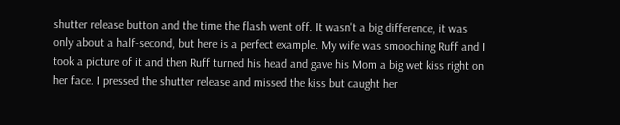shutter release button and the time the flash went off. It wasn't a big difference, it was only about a half-second, but here is a perfect example. My wife was smooching Ruff and I took a picture of it and then Ruff turned his head and gave his Mom a big wet kiss right on her face. I pressed the shutter release and missed the kiss but caught her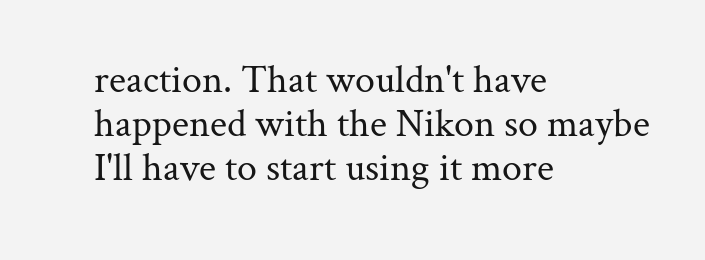reaction. That wouldn't have happened with the Nikon so maybe I'll have to start using it more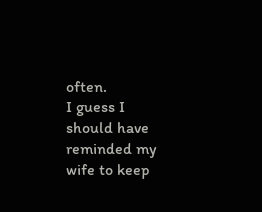often.
I guess I should have reminded my wife to keep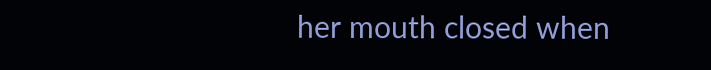her mouth closed when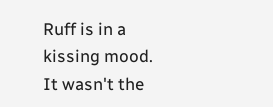Ruff is in a kissing mood. It wasn't the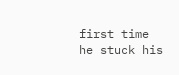first time he stuck his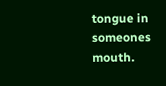tongue in someones mouth.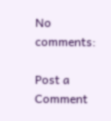No comments:

Post a Comment